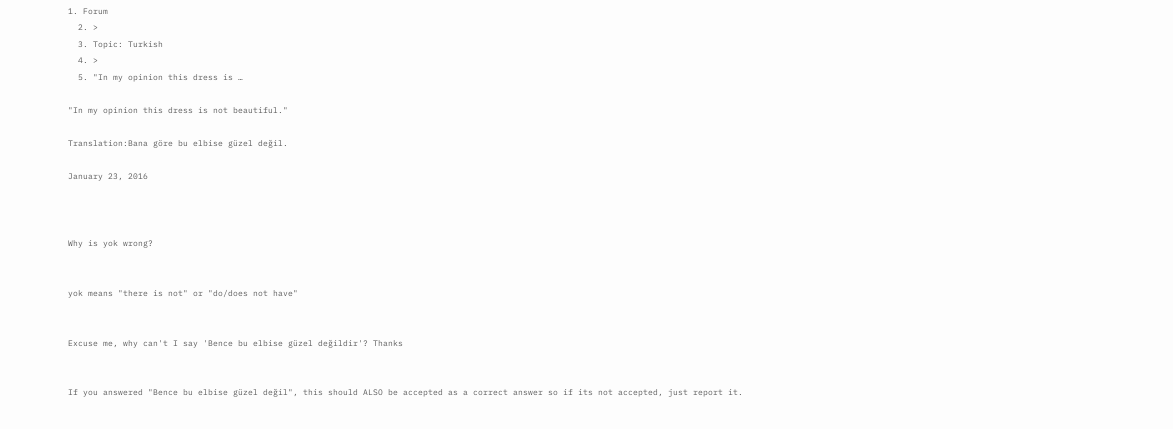1. Forum
  2. >
  3. Topic: Turkish
  4. >
  5. "In my opinion this dress is …

"In my opinion this dress is not beautiful."

Translation:Bana göre bu elbise güzel değil.

January 23, 2016



Why is yok wrong?


yok means "there is not" or "do/does not have"


Excuse me, why can't I say 'Bence bu elbise güzel değildir'? Thanks


If you answered "Bence bu elbise güzel değil", this should ALSO be accepted as a correct answer so if its not accepted, just report it.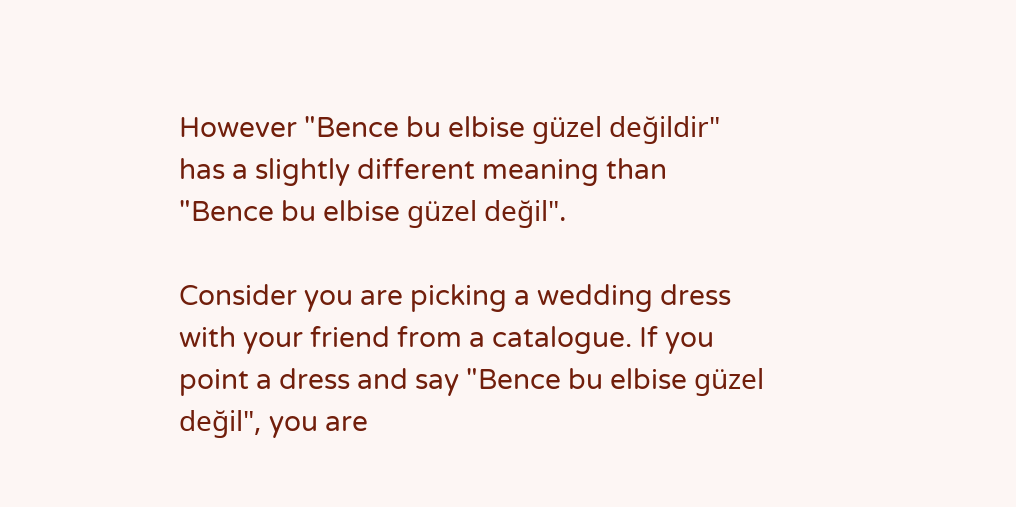However "Bence bu elbise güzel değildir" has a slightly different meaning than "Bence bu elbise güzel değil".

Consider you are picking a wedding dress with your friend from a catalogue. If you point a dress and say "Bence bu elbise güzel değil", you are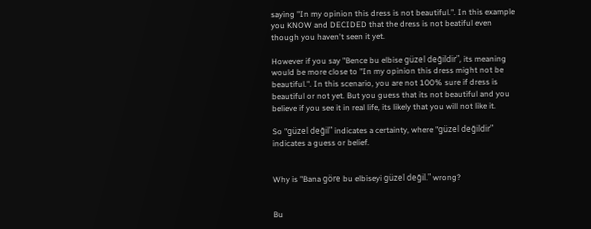saying "In my opinion this dress is not beautiful.". In this example you KNOW and DECIDED that the dress is not beatiful even though you haven't seen it yet.

However if you say "Bence bu elbise güzel değildir", its meaning would be more close to "In my opinion this dress might not be beautiful.". In this scenario, you are not 100% sure if dress is beautiful or not yet. But you guess that its not beautiful and you believe if you see it in real life, its likely that you will not like it.

So "güzel değil" indicates a certainty, where "güzel değildir" indicates a guess or belief.


Why is "Bana göre bu elbiseyi güzel değil." wrong?


Bu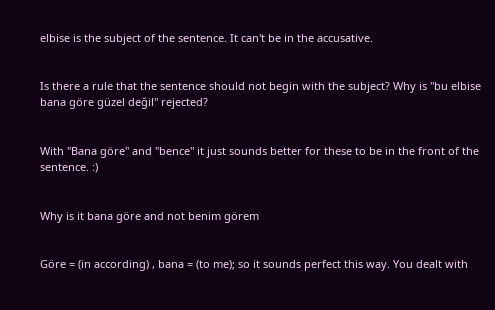elbise is the subject of the sentence. It can't be in the accusative.


Is there a rule that the sentence should not begin with the subject? Why is "bu elbise bana göre güzel değil" rejected?


With "Bana göre" and "bence" it just sounds better for these to be in the front of the sentence. :)


Why is it bana göre and not benim görem


Göre = (in according) , bana = (to me); so it sounds perfect this way. You dealt with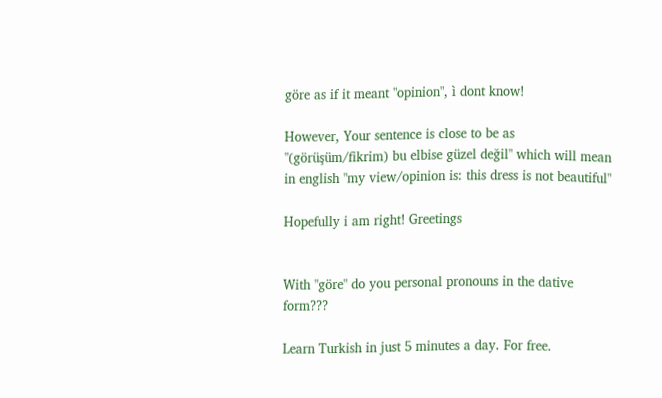göre as if it meant "opinion", ì dont know!

However, Your sentence is close to be as "(görüşüm/fikrim) bu elbise güzel değil" which will mean in english "my view/opinion is: this dress is not beautiful"

Hopefully i am right! Greetings


With "göre" do you personal pronouns in the dative form???

Learn Turkish in just 5 minutes a day. For free.